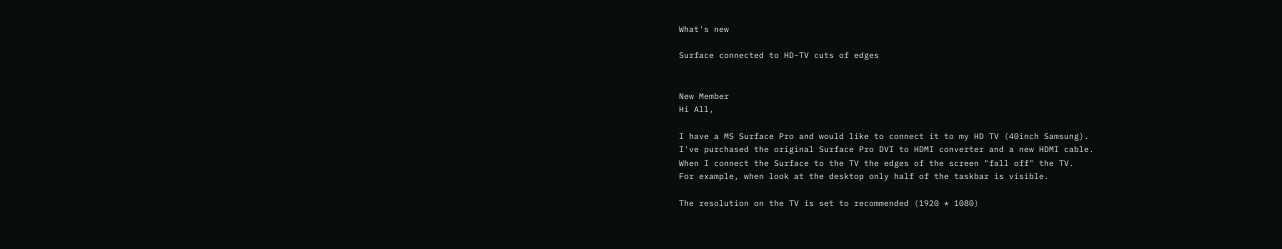What's new

Surface connected to HD-TV cuts of edges


New Member
Hi All,

I have a MS Surface Pro and would like to connect it to my HD TV (40inch Samsung).
I've purchased the original Surface Pro DVI to HDMI converter and a new HDMI cable.
When I connect the Surface to the TV the edges of the screen "fall off" the TV.
For example, when look at the desktop only half of the taskbar is visible.

The resolution on the TV is set to recommended (1920 * 1080)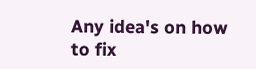Any idea's on how to fix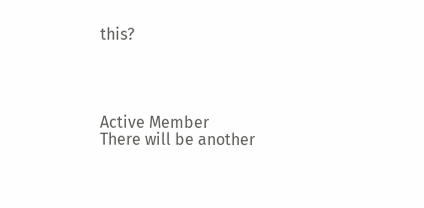this?




Active Member
There will be another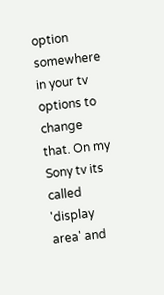option somewhere in your tv options to change that. On my Sony tv its called 'display area' and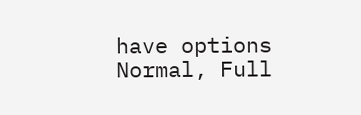have options Normal, Full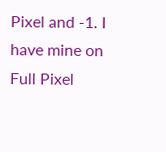Pixel and -1. I have mine on Full Pixel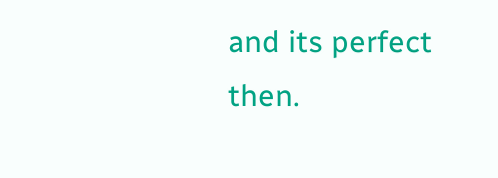and its perfect then.